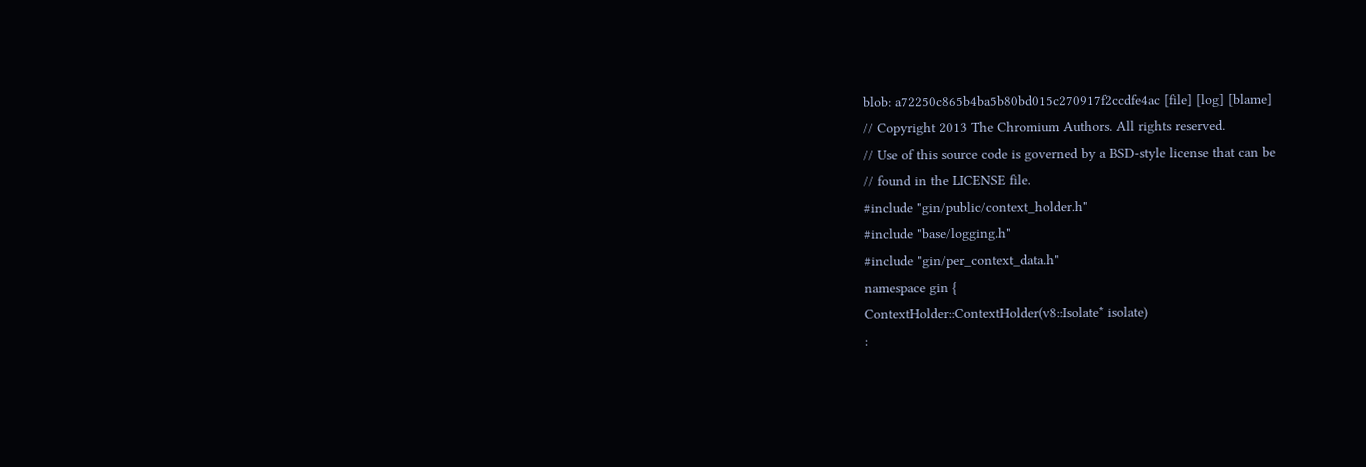blob: a72250c865b4ba5b80bd015c270917f2ccdfe4ac [file] [log] [blame]
// Copyright 2013 The Chromium Authors. All rights reserved.
// Use of this source code is governed by a BSD-style license that can be
// found in the LICENSE file.
#include "gin/public/context_holder.h"
#include "base/logging.h"
#include "gin/per_context_data.h"
namespace gin {
ContextHolder::ContextHolder(v8::Isolate* isolate)
: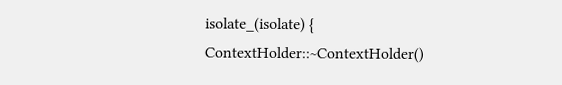isolate_(isolate) {
ContextHolder::~ContextHolder()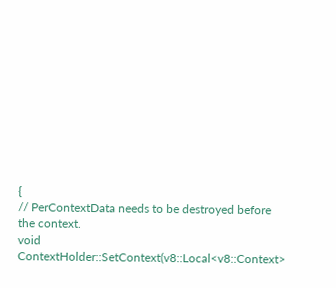{
// PerContextData needs to be destroyed before the context.
void ContextHolder::SetContext(v8::Local<v8::Context>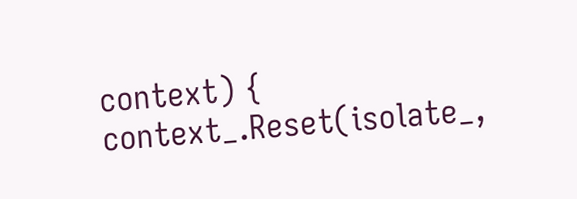context) {
context_.Reset(isolate_,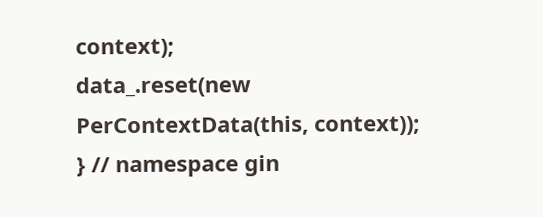context);
data_.reset(new PerContextData(this, context));
} // namespace gin